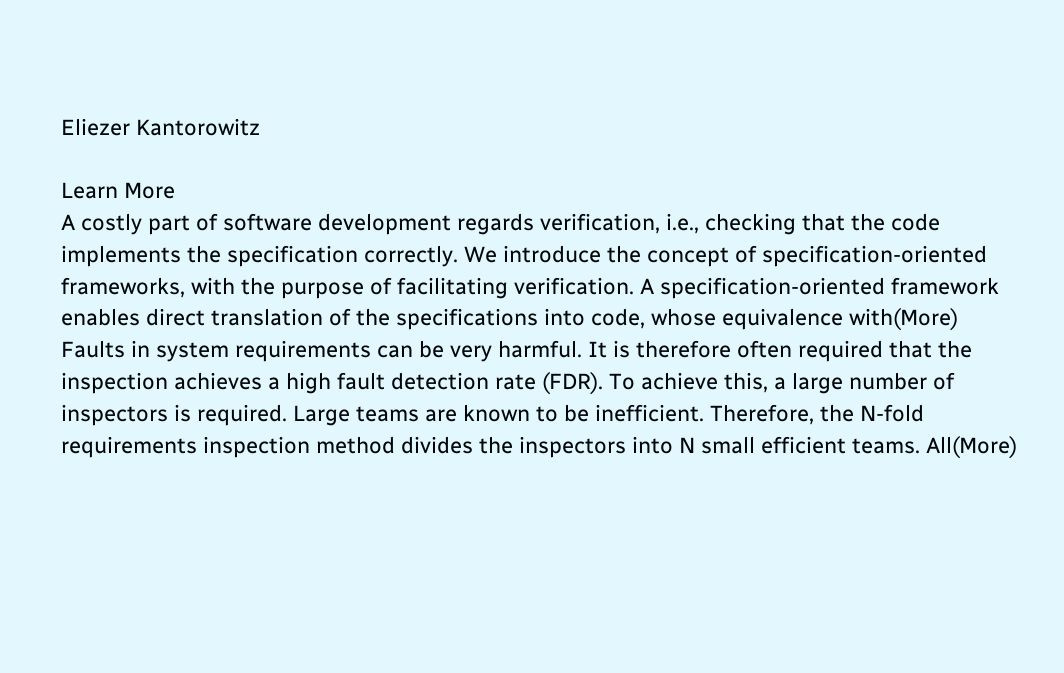Eliezer Kantorowitz

Learn More
A costly part of software development regards verification, i.e., checking that the code implements the specification correctly. We introduce the concept of specification-oriented frameworks, with the purpose of facilitating verification. A specification-oriented framework enables direct translation of the specifications into code, whose equivalence with(More)
Faults in system requirements can be very harmful. It is therefore often required that the inspection achieves a high fault detection rate (FDR). To achieve this, a large number of inspectors is required. Large teams are known to be inefficient. Therefore, the N-fold requirements inspection method divides the inspectors into N small efficient teams. All(More)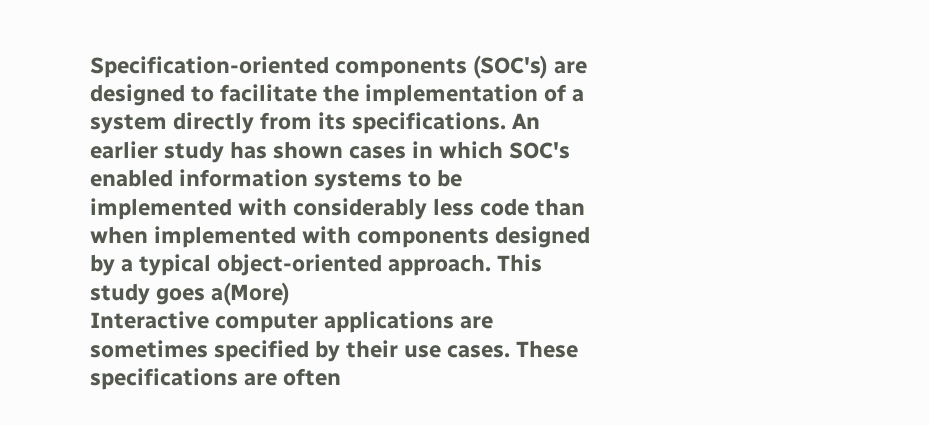Specification-oriented components (SOC's) are designed to facilitate the implementation of a system directly from its specifications. An earlier study has shown cases in which SOC's enabled information systems to be implemented with considerably less code than when implemented with components designed by a typical object-oriented approach. This study goes a(More)
Interactive computer applications are sometimes specified by their use cases. These specifications are often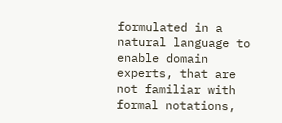formulated in a natural language to enable domain experts, that are not familiar with formal notations,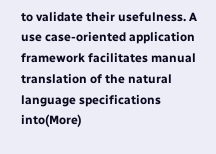to validate their usefulness. A use case-oriented application framework facilitates manual translation of the natural language specifications into(More)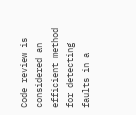Code review is considered an efficient method for detecting faults in a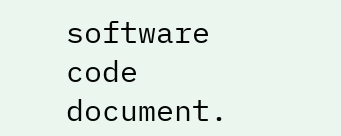software code document.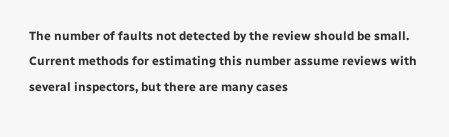The number of faults not detected by the review should be small. Current methods for estimating this number assume reviews with several inspectors, but there are many cases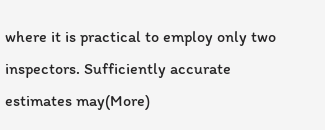where it is practical to employ only two inspectors. Sufficiently accurate estimates may(More)